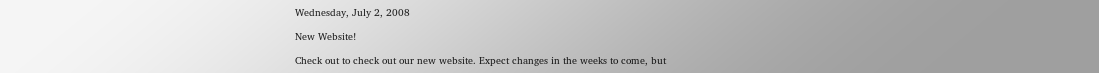Wednesday, July 2, 2008

New Website!

Check out to check out our new website. Expect changes in the weeks to come, but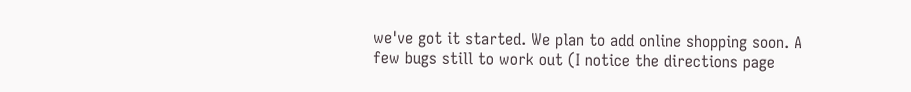we've got it started. We plan to add online shopping soon. A few bugs still to work out (I notice the directions page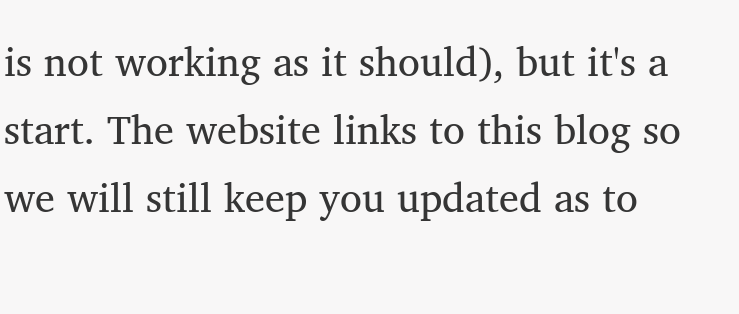is not working as it should), but it's a start. The website links to this blog so we will still keep you updated as to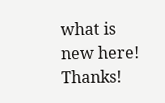what is new here! Thanks!